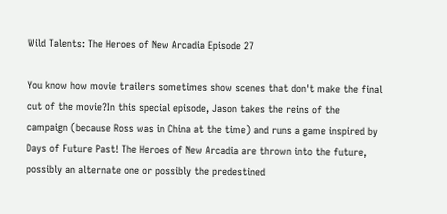Wild Talents: The Heroes of New Arcadia Episode 27

You know how movie trailers sometimes show scenes that don't make the final cut of the movie?In this special episode, Jason takes the reins of the campaign (because Ross was in China at the time) and runs a game inspired by Days of Future Past! The Heroes of New Arcadia are thrown into the future, possibly an alternate one or possibly the predestined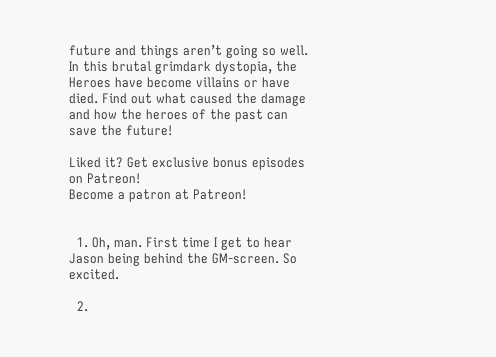future and things aren’t going so well. In this brutal grimdark dystopia, the Heroes have become villains or have died. Find out what caused the damage and how the heroes of the past can save the future!

Liked it? Get exclusive bonus episodes on Patreon!
Become a patron at Patreon!


  1. Oh, man. First time I get to hear Jason being behind the GM-screen. So excited.

  2.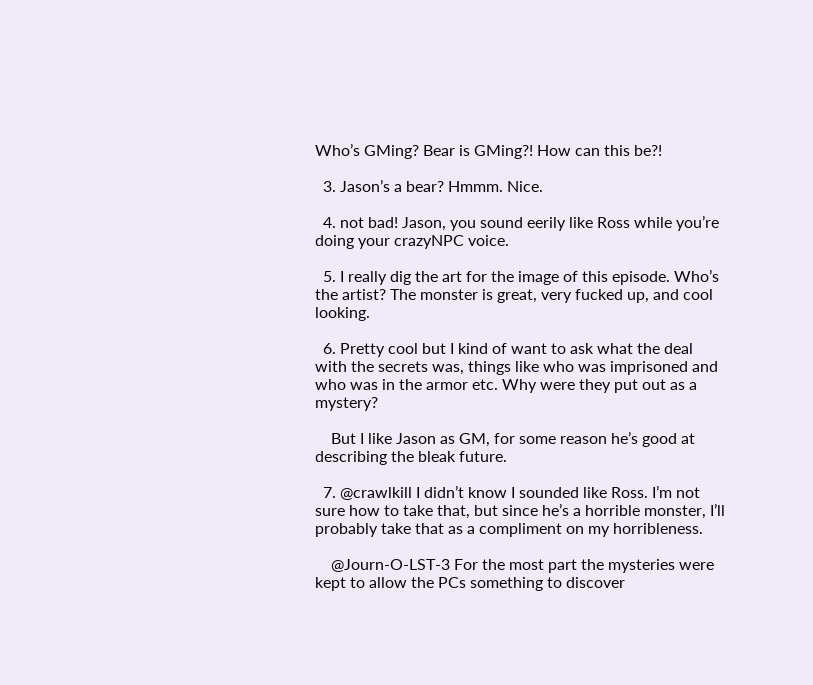Who’s GMing? Bear is GMing?! How can this be?!

  3. Jason’s a bear? Hmmm. Nice.

  4. not bad! Jason, you sound eerily like Ross while you’re doing your crazyNPC voice.

  5. I really dig the art for the image of this episode. Who’s the artist? The monster is great, very fucked up, and cool looking.

  6. Pretty cool but I kind of want to ask what the deal with the secrets was, things like who was imprisoned and who was in the armor etc. Why were they put out as a mystery?

    But I like Jason as GM, for some reason he’s good at describing the bleak future.

  7. @crawlkill I didn’t know I sounded like Ross. I’m not sure how to take that, but since he’s a horrible monster, I’ll probably take that as a compliment on my horribleness.

    @Journ-O-LST-3 For the most part the mysteries were kept to allow the PCs something to discover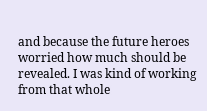and because the future heroes worried how much should be revealed. I was kind of working from that whole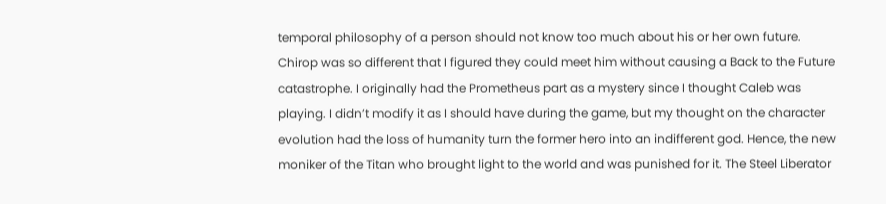temporal philosophy of a person should not know too much about his or her own future. Chirop was so different that I figured they could meet him without causing a Back to the Future catastrophe. I originally had the Prometheus part as a mystery since I thought Caleb was playing. I didn’t modify it as I should have during the game, but my thought on the character evolution had the loss of humanity turn the former hero into an indifferent god. Hence, the new moniker of the Titan who brought light to the world and was punished for it. The Steel Liberator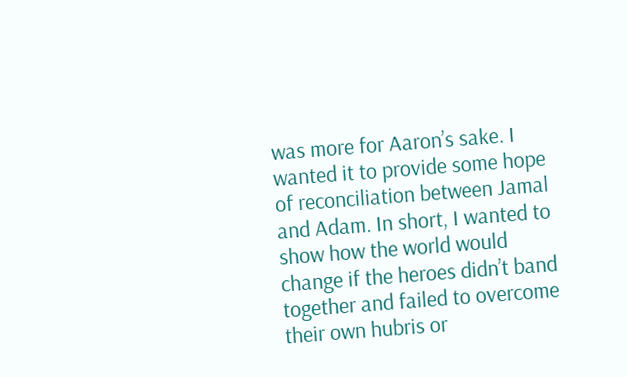was more for Aaron’s sake. I wanted it to provide some hope of reconciliation between Jamal and Adam. In short, I wanted to show how the world would change if the heroes didn’t band together and failed to overcome their own hubris or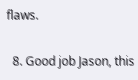flaws.

  8. Good job Jason, this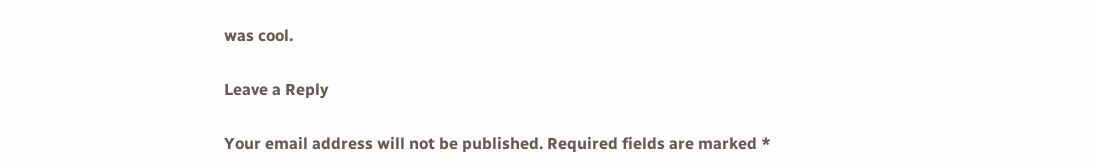was cool.

Leave a Reply

Your email address will not be published. Required fields are marked *